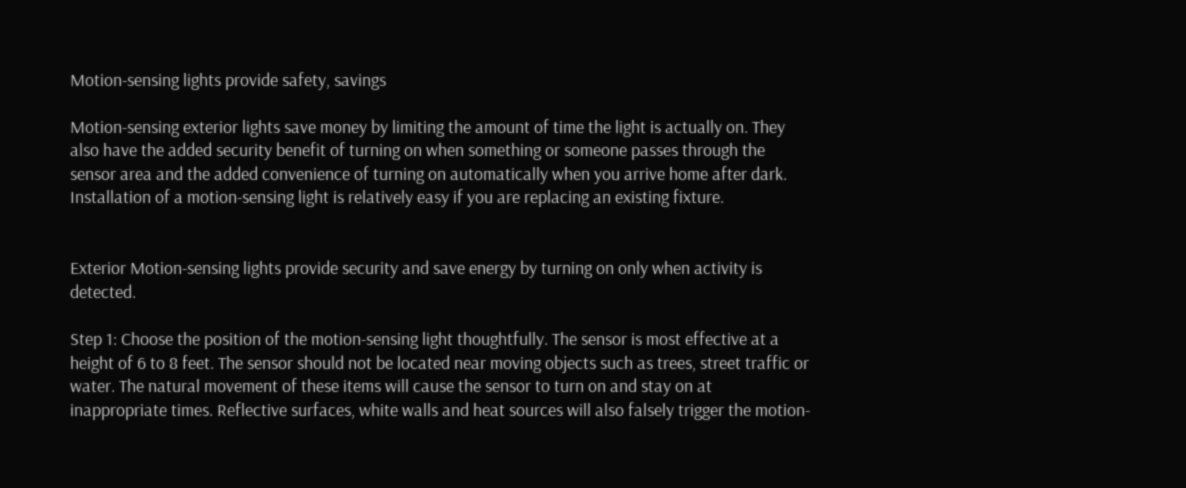Motion-sensing lights provide safety, savings

Motion-sensing exterior lights save money by limiting the amount of time the light is actually on. They also have the added security benefit of turning on when something or someone passes through the sensor area and the added convenience of turning on automatically when you arrive home after dark. Installation of a motion-sensing light is relatively easy if you are replacing an existing fixture.


Exterior Motion-sensing lights provide security and save energy by turning on only when activity is detected.

Step 1: Choose the position of the motion-sensing light thoughtfully. The sensor is most effective at a height of 6 to 8 feet. The sensor should not be located near moving objects such as trees, street traffic or water. The natural movement of these items will cause the sensor to turn on and stay on at inappropriate times. Reflective surfaces, white walls and heat sources will also falsely trigger the motion-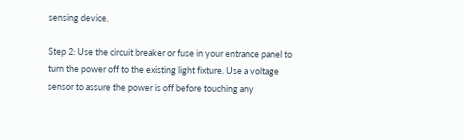sensing device.

Step 2: Use the circuit breaker or fuse in your entrance panel to turn the power off to the existing light fixture. Use a voltage sensor to assure the power is off before touching any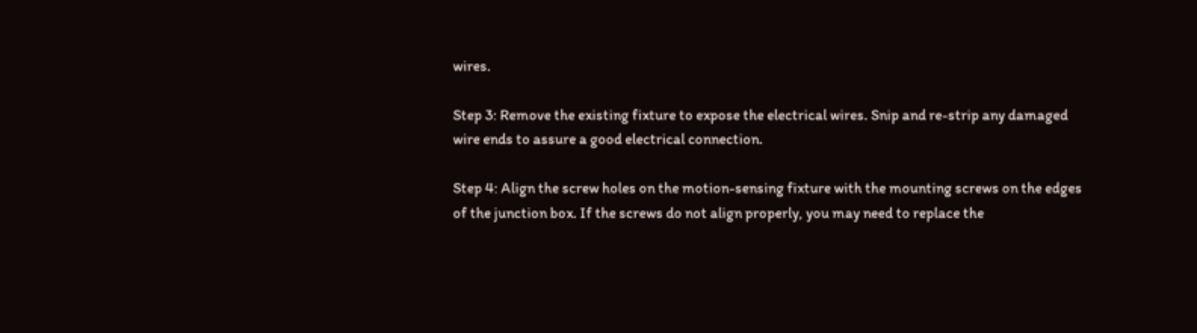wires.

Step 3: Remove the existing fixture to expose the electrical wires. Snip and re-strip any damaged wire ends to assure a good electrical connection.

Step 4: Align the screw holes on the motion-sensing fixture with the mounting screws on the edges of the junction box. If the screws do not align properly, you may need to replace the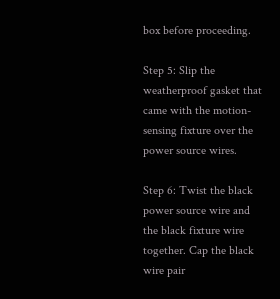box before proceeding.

Step 5: Slip the weatherproof gasket that came with the motion-sensing fixture over the power source wires.

Step 6: Twist the black power source wire and the black fixture wire together. Cap the black wire pair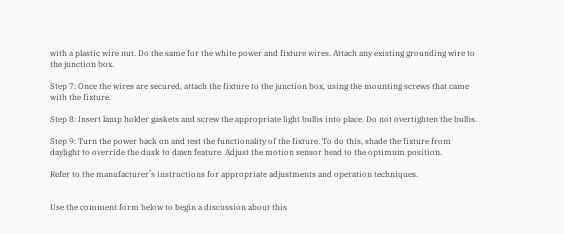with a plastic wire nut. Do the same for the white power and fixture wires. Attach any existing grounding wire to the junction box.

Step 7: Once the wires are secured, attach the fixture to the junction box, using the mounting screws that came with the fixture.

Step 8: Insert lamp holder gaskets and screw the appropriate light bulbs into place. Do not overtighten the bulbs.

Step 9: Turn the power back on and test the functionality of the fixture. To do this, shade the fixture from daylight to override the dusk to dawn feature. Adjust the motion sensor head to the optimum position.

Refer to the manufacturer’s instructions for appropriate adjustments and operation techniques.


Use the comment form below to begin a discussion about this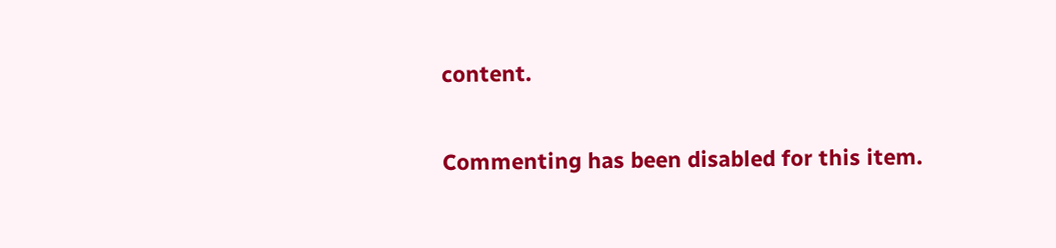content.

Commenting has been disabled for this item.